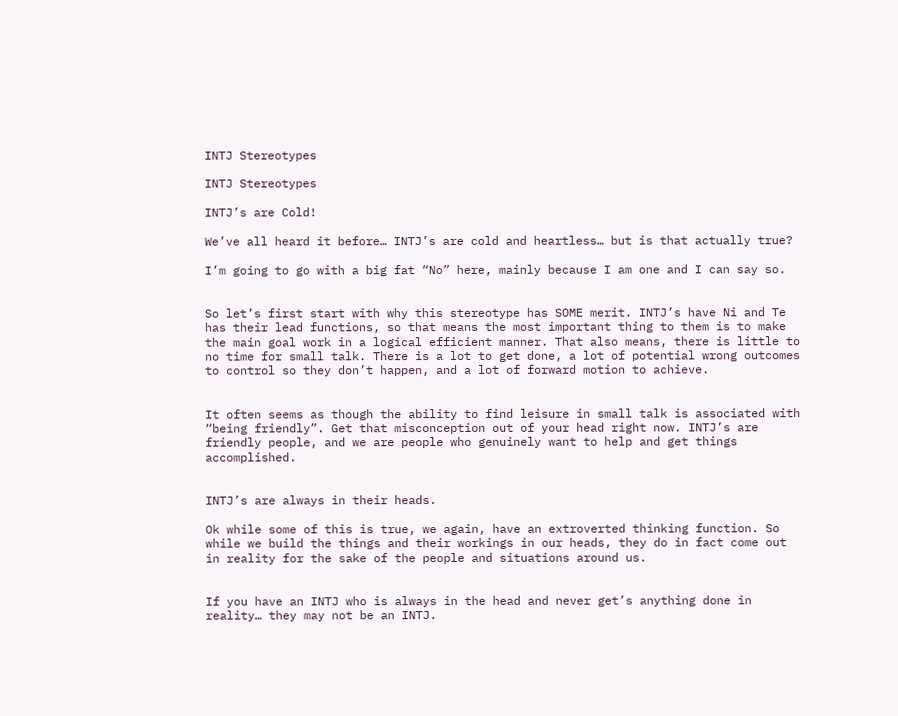INTJ Stereotypes

INTJ Stereotypes

INTJ’s are Cold!

We’ve all heard it before… INTJ’s are cold and heartless… but is that actually true?

I’m going to go with a big fat “No” here, mainly because I am one and I can say so.


So let’s first start with why this stereotype has SOME merit. INTJ’s have Ni and Te has their lead functions, so that means the most important thing to them is to make the main goal work in a logical efficient manner. That also means, there is little to no time for small talk. There is a lot to get done, a lot of potential wrong outcomes to control so they don’t happen, and a lot of forward motion to achieve.


It often seems as though the ability to find leisure in small talk is associated with “being friendly”. Get that misconception out of your head right now. INTJ’s are friendly people, and we are people who genuinely want to help and get things accomplished.


INTJ’s are always in their heads.

Ok while some of this is true, we again, have an extroverted thinking function. So while we build the things and their workings in our heads, they do in fact come out in reality for the sake of the people and situations around us.


If you have an INTJ who is always in the head and never get’s anything done in reality… they may not be an INTJ.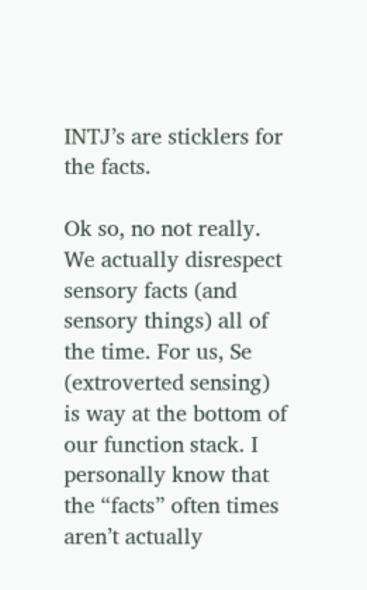INTJ’s are sticklers for the facts.

Ok so, no not really. We actually disrespect sensory facts (and sensory things) all of the time. For us, Se (extroverted sensing) is way at the bottom of our function stack. I personally know that the “facts” often times aren’t actually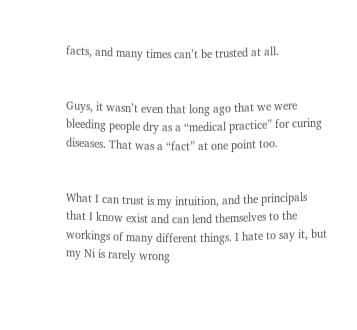facts, and many times can’t be trusted at all.


Guys, it wasn’t even that long ago that we were bleeding people dry as a “medical practice” for curing diseases. That was a “fact” at one point too.


What I can trust is my intuition, and the principals that I know exist and can lend themselves to the workings of many different things. I hate to say it, but my Ni is rarely wrong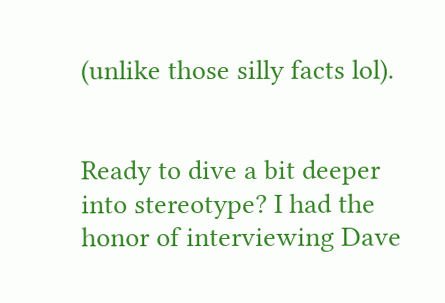(unlike those silly facts lol).


Ready to dive a bit deeper into stereotype? I had the honor of interviewing Dave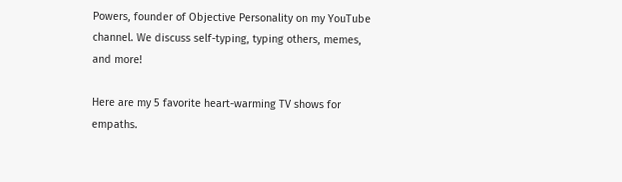Powers, founder of Objective Personality on my YouTube channel. We discuss self-typing, typing others, memes, and more!

Here are my 5 favorite heart-warming TV shows for empaths.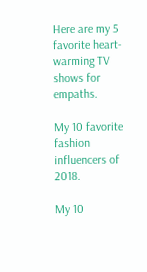Here are my 5 favorite heart-warming TV shows for empaths.

My 10 favorite fashion influencers of 2018.

My 10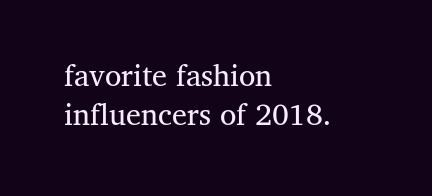favorite fashion influencers of 2018.